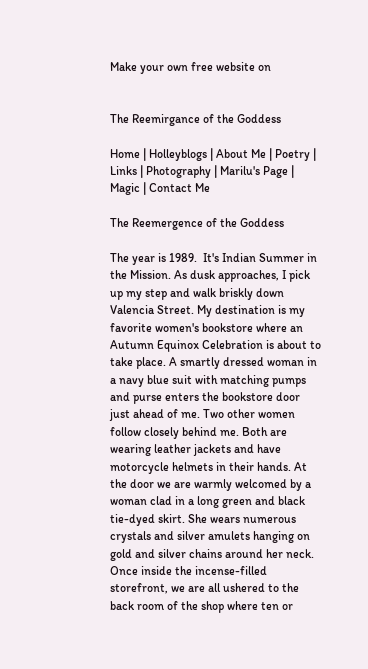Make your own free website on


The Reemirgance of the Goddess

Home | Holleyblogs | About Me | Poetry | Links | Photography | Marilu's Page | Magic | Contact Me

The Reemergence of the Goddess

The year is 1989.  It's Indian Summer in the Mission. As dusk approaches, I pick up my step and walk briskly down Valencia Street. My destination is my favorite women's bookstore where an Autumn Equinox Celebration is about to take place. A smartly dressed woman in a navy blue suit with matching pumps and purse enters the bookstore door just ahead of me. Two other women follow closely behind me. Both are wearing leather jackets and have motorcycle helmets in their hands. At the door we are warmly welcomed by a woman clad in a long green and black tie-dyed skirt. She wears numerous crystals and silver amulets hanging on gold and silver chains around her neck. Once inside the incense-filled storefront, we are all ushered to the back room of the shop where ten or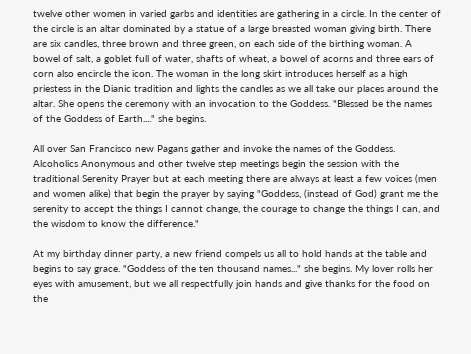twelve other women in varied garbs and identities are gathering in a circle. In the center of the circle is an altar dominated by a statue of a large breasted woman giving birth. There are six candles, three brown and three green, on each side of the birthing woman. A bowel of salt, a goblet full of water, shafts of wheat, a bowel of acorns and three ears of corn also encircle the icon. The woman in the long skirt introduces herself as a high priestess in the Dianic tradition and lights the candles as we all take our places around the altar. She opens the ceremony with an invocation to the Goddess. "Blessed be the names of the Goddess of Earth...." she begins.

All over San Francisco new Pagans gather and invoke the names of the Goddess.  Alcoholics Anonymous and other twelve step meetings begin the session with the traditional Serenity Prayer but at each meeting there are always at least a few voices (men and women alike) that begin the prayer by saying "Goddess, (instead of God) grant me the serenity to accept the things I cannot change, the courage to change the things I can, and the wisdom to know the difference."

At my birthday dinner party, a new friend compels us all to hold hands at the table and begins to say grace. "Goddess of the ten thousand names..." she begins. My lover rolls her eyes with amusement, but we all respectfully join hands and give thanks for the food on the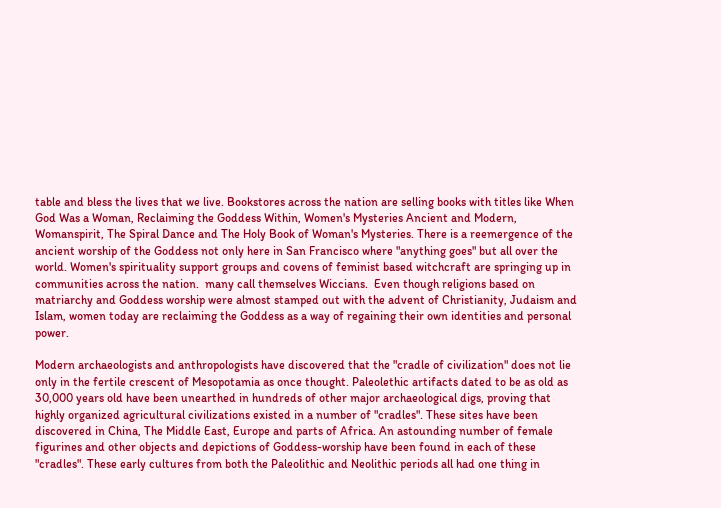table and bless the lives that we live. Bookstores across the nation are selling books with titles like When God Was a Woman, Reclaiming the Goddess Within, Women's Mysteries Ancient and Modern, Womanspirit, The Spiral Dance and The Holy Book of Woman's Mysteries. There is a reemergence of the ancient worship of the Goddess not only here in San Francisco where "anything goes" but all over the world. Women's spirituality support groups and covens of feminist based witchcraft are springing up in communities across the nation.  many call themselves Wiccians.  Even though religions based on matriarchy and Goddess worship were almost stamped out with the advent of Christianity, Judaism and Islam, women today are reclaiming the Goddess as a way of regaining their own identities and personal power.

Modern archaeologists and anthropologists have discovered that the "cradle of civilization" does not lie only in the fertile crescent of Mesopotamia as once thought. Paleolethic artifacts dated to be as old as 30,000 years old have been unearthed in hundreds of other major archaeological digs, proving that highly organized agricultural civilizations existed in a number of "cradles". These sites have been discovered in China, The Middle East, Europe and parts of Africa. An astounding number of female figurines and other objects and depictions of Goddess-worship have been found in each of these "cradles". These early cultures from both the Paleolithic and Neolithic periods all had one thing in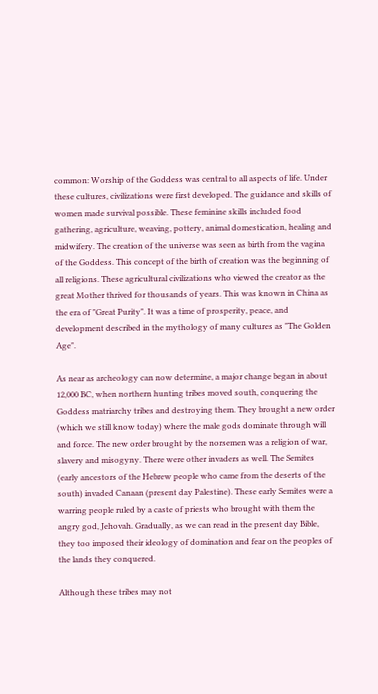common: Worship of the Goddess was central to all aspects of life. Under these cultures, civilizations were first developed. The guidance and skills of women made survival possible. These feminine skills included food gathering, agriculture, weaving, pottery, animal domestication, healing and midwifery. The creation of the universe was seen as birth from the vagina of the Goddess. This concept of the birth of creation was the beginning of all religions. These agricultural civilizations who viewed the creator as the great Mother thrived for thousands of years. This was known in China as the era of "Great Purity". It was a time of prosperity, peace, and development described in the mythology of many cultures as "The Golden Age".

As near as archeology can now determine, a major change began in about 12,000 BC, when northern hunting tribes moved south, conquering the Goddess matriarchy tribes and destroying them. They brought a new order (which we still know today) where the male gods dominate through will and force. The new order brought by the norsemen was a religion of war, slavery and misogyny. There were other invaders as well. The Semites (early ancestors of the Hebrew people who came from the deserts of the south) invaded Canaan (present day Palestine). These early Semites were a warring people ruled by a caste of priests who brought with them the angry god, Jehovah. Gradually, as we can read in the present day Bible, they too imposed their ideology of domination and fear on the peoples of the lands they conquered.

Although these tribes may not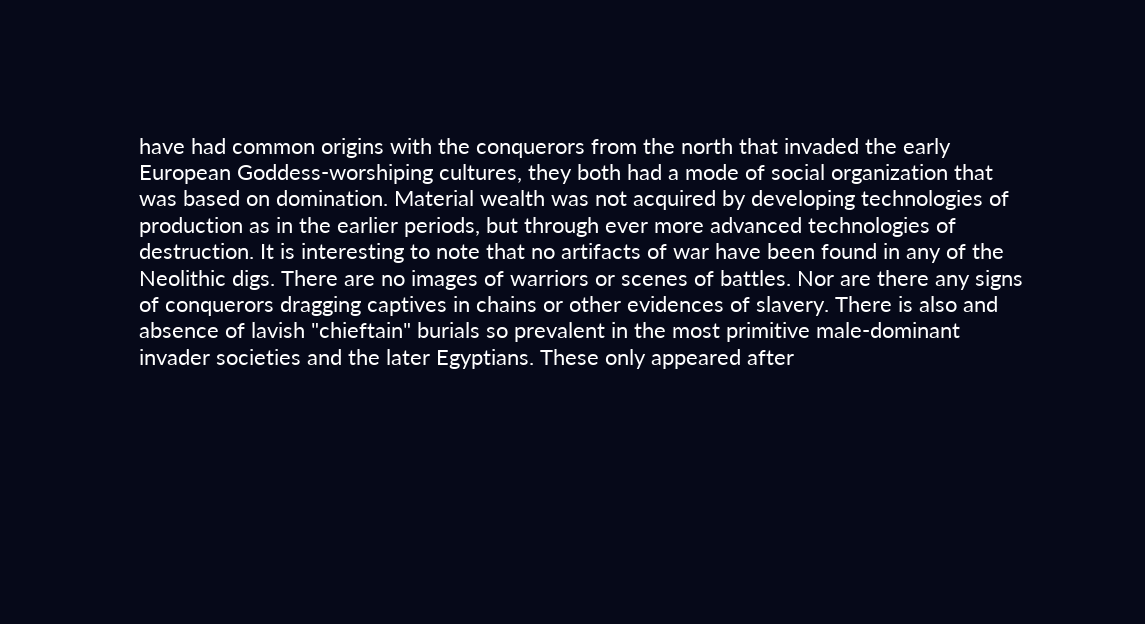have had common origins with the conquerors from the north that invaded the early European Goddess-worshiping cultures, they both had a mode of social organization that was based on domination. Material wealth was not acquired by developing technologies of production as in the earlier periods, but through ever more advanced technologies of destruction. It is interesting to note that no artifacts of war have been found in any of the Neolithic digs. There are no images of warriors or scenes of battles. Nor are there any signs of conquerors dragging captives in chains or other evidences of slavery. There is also and absence of lavish "chieftain" burials so prevalent in the most primitive male-dominant invader societies and the later Egyptians. These only appeared after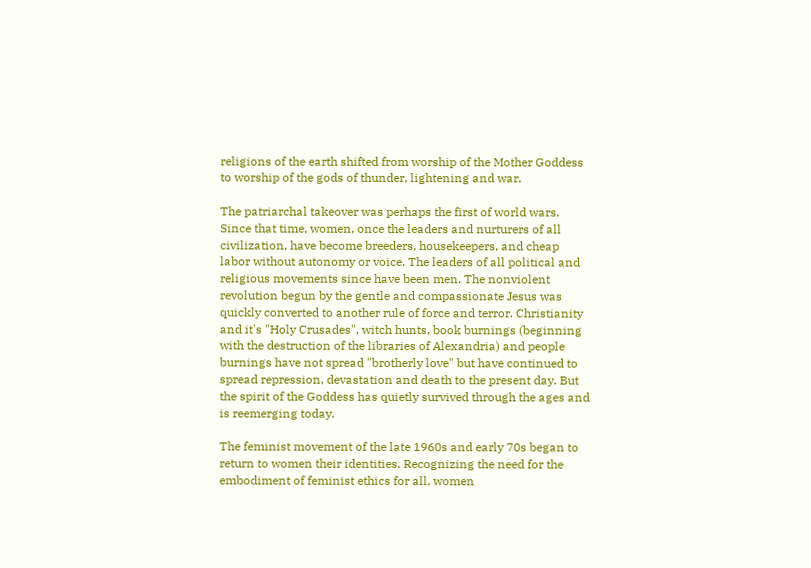religions of the earth shifted from worship of the Mother Goddess to worship of the gods of thunder, lightening and war.

The patriarchal takeover was perhaps the first of world wars. Since that time, women, once the leaders and nurturers of all civilization, have become breeders, housekeepers, and cheap labor without autonomy or voice. The leaders of all political and religious movements since have been men. The nonviolent revolution begun by the gentle and compassionate Jesus was quickly converted to another rule of force and terror. Christianity and it's "Holy Crusades", witch hunts, book burnings (beginning with the destruction of the libraries of Alexandria) and people burnings have not spread "brotherly love" but have continued to spread repression, devastation and death to the present day. But the spirit of the Goddess has quietly survived through the ages and is reemerging today.

The feminist movement of the late 1960s and early 70s began to return to women their identities. Recognizing the need for the embodiment of feminist ethics for all, women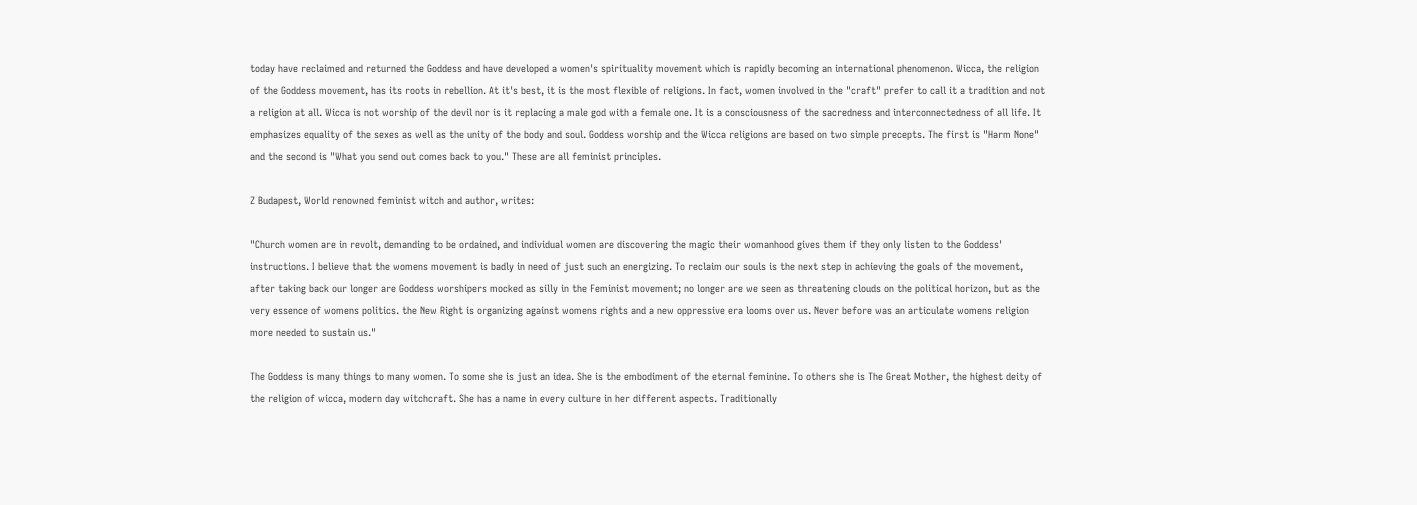today have reclaimed and returned the Goddess and have developed a women's spirituality movement which is rapidly becoming an international phenomenon. Wicca, the religion of the Goddess movement, has its roots in rebellion. At it's best, it is the most flexible of religions. In fact, women involved in the "craft" prefer to call it a tradition and not a religion at all. Wicca is not worship of the devil nor is it replacing a male god with a female one. It is a consciousness of the sacredness and interconnectedness of all life. It emphasizes equality of the sexes as well as the unity of the body and soul. Goddess worship and the Wicca religions are based on two simple precepts. The first is "Harm None" and the second is "What you send out comes back to you." These are all feminist principles.

Z Budapest, World renowned feminist witch and author, writes:

"Church women are in revolt, demanding to be ordained, and individual women are discovering the magic their womanhood gives them if they only listen to the Goddess' instructions. I believe that the womens movement is badly in need of just such an energizing. To reclaim our souls is the next step in achieving the goals of the movement, after taking back our longer are Goddess worshipers mocked as silly in the Feminist movement; no longer are we seen as threatening clouds on the political horizon, but as the very essence of womens politics. the New Right is organizing against womens rights and a new oppressive era looms over us. Never before was an articulate womens religion more needed to sustain us."

The Goddess is many things to many women. To some she is just an idea. She is the embodiment of the eternal feminine. To others she is The Great Mother, the highest deity of the religion of wicca, modern day witchcraft. She has a name in every culture in her different aspects. Traditionally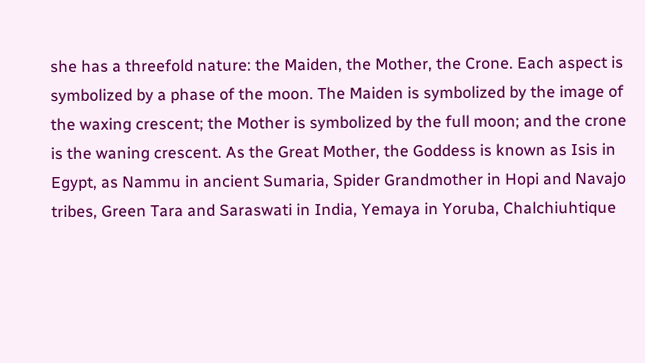she has a threefold nature: the Maiden, the Mother, the Crone. Each aspect is symbolized by a phase of the moon. The Maiden is symbolized by the image of the waxing crescent; the Mother is symbolized by the full moon; and the crone is the waning crescent. As the Great Mother, the Goddess is known as Isis in Egypt, as Nammu in ancient Sumaria, Spider Grandmother in Hopi and Navajo tribes, Green Tara and Saraswati in India, Yemaya in Yoruba, Chalchiuhtique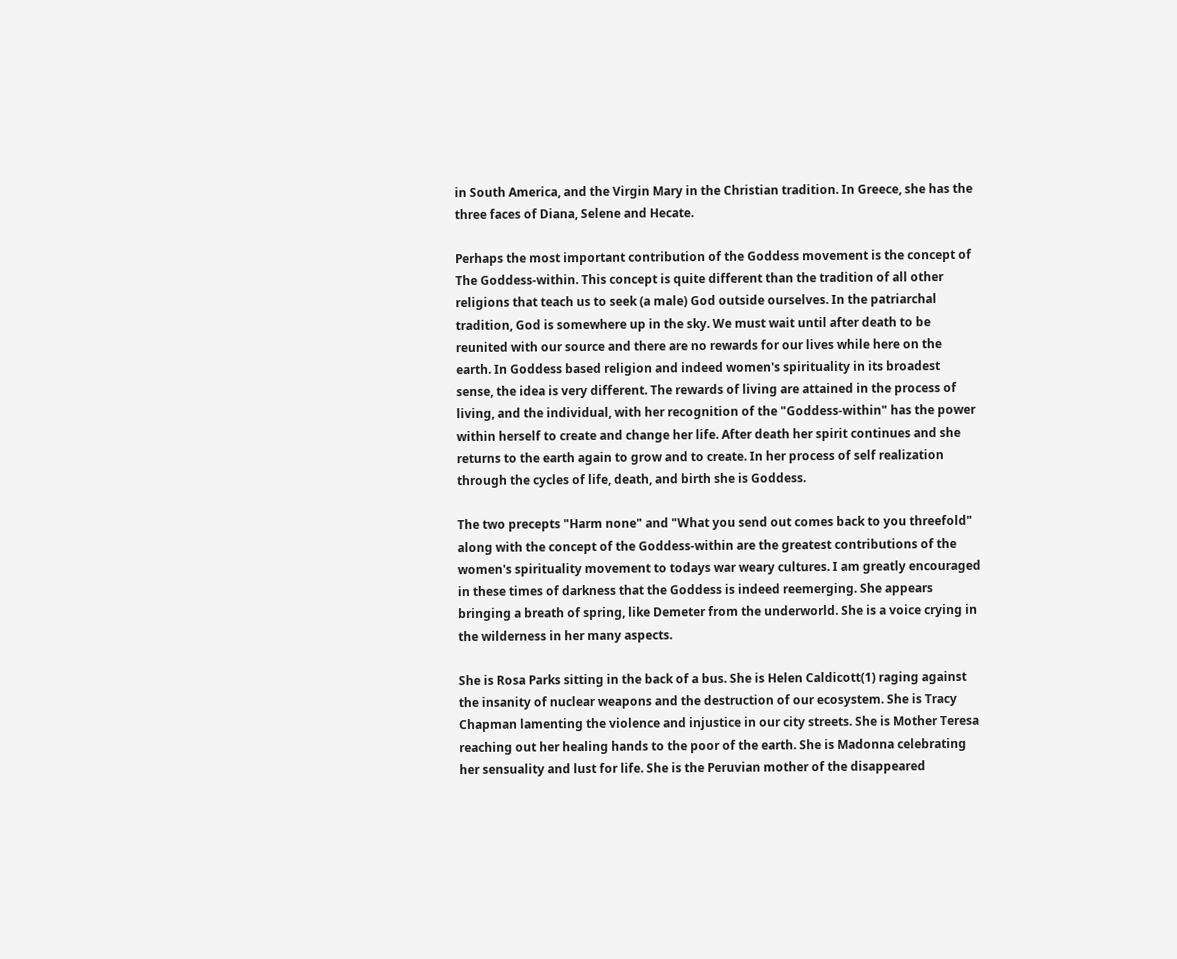in South America, and the Virgin Mary in the Christian tradition. In Greece, she has the three faces of Diana, Selene and Hecate.

Perhaps the most important contribution of the Goddess movement is the concept of The Goddess-within. This concept is quite different than the tradition of all other religions that teach us to seek (a male) God outside ourselves. In the patriarchal tradition, God is somewhere up in the sky. We must wait until after death to be reunited with our source and there are no rewards for our lives while here on the earth. In Goddess based religion and indeed women's spirituality in its broadest sense, the idea is very different. The rewards of living are attained in the process of living, and the individual, with her recognition of the "Goddess-within" has the power within herself to create and change her life. After death her spirit continues and she returns to the earth again to grow and to create. In her process of self realization through the cycles of life, death, and birth she is Goddess.

The two precepts "Harm none" and "What you send out comes back to you threefold" along with the concept of the Goddess-within are the greatest contributions of the women's spirituality movement to todays war weary cultures. I am greatly encouraged in these times of darkness that the Goddess is indeed reemerging. She appears bringing a breath of spring, like Demeter from the underworld. She is a voice crying in the wilderness in her many aspects.

She is Rosa Parks sitting in the back of a bus. She is Helen Caldicott(1) raging against the insanity of nuclear weapons and the destruction of our ecosystem. She is Tracy Chapman lamenting the violence and injustice in our city streets. She is Mother Teresa reaching out her healing hands to the poor of the earth. She is Madonna celebrating her sensuality and lust for life. She is the Peruvian mother of the disappeared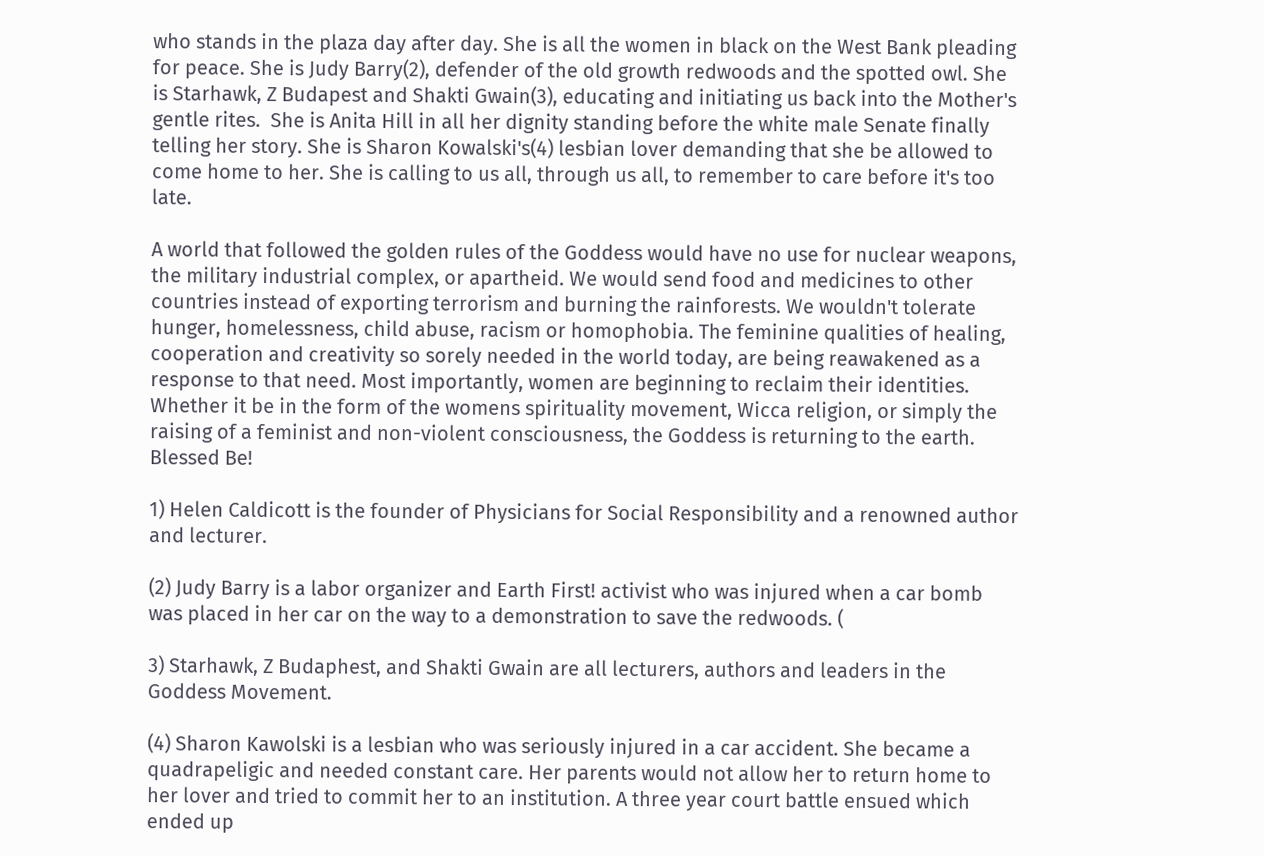who stands in the plaza day after day. She is all the women in black on the West Bank pleading for peace. She is Judy Barry(2), defender of the old growth redwoods and the spotted owl. She is Starhawk, Z Budapest and Shakti Gwain(3), educating and initiating us back into the Mother's gentle rites.  She is Anita Hill in all her dignity standing before the white male Senate finally telling her story. She is Sharon Kowalski's(4) lesbian lover demanding that she be allowed to come home to her. She is calling to us all, through us all, to remember to care before it's too late.

A world that followed the golden rules of the Goddess would have no use for nuclear weapons, the military industrial complex, or apartheid. We would send food and medicines to other countries instead of exporting terrorism and burning the rainforests. We wouldn't tolerate hunger, homelessness, child abuse, racism or homophobia. The feminine qualities of healing, cooperation and creativity so sorely needed in the world today, are being reawakened as a response to that need. Most importantly, women are beginning to reclaim their identities. Whether it be in the form of the womens spirituality movement, Wicca religion, or simply the raising of a feminist and non-violent consciousness, the Goddess is returning to the earth. Blessed Be!

1) Helen Caldicott is the founder of Physicians for Social Responsibility and a renowned author and lecturer.

(2) Judy Barry is a labor organizer and Earth First! activist who was injured when a car bomb was placed in her car on the way to a demonstration to save the redwoods. (

3) Starhawk, Z Budaphest, and Shakti Gwain are all lecturers, authors and leaders in the Goddess Movement.

(4) Sharon Kawolski is a lesbian who was seriously injured in a car accident. She became a quadrapeligic and needed constant care. Her parents would not allow her to return home to her lover and tried to commit her to an institution. A three year court battle ensued which ended up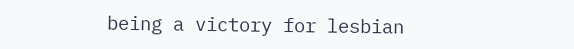being a victory for lesbian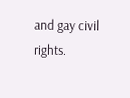and gay civil rights.